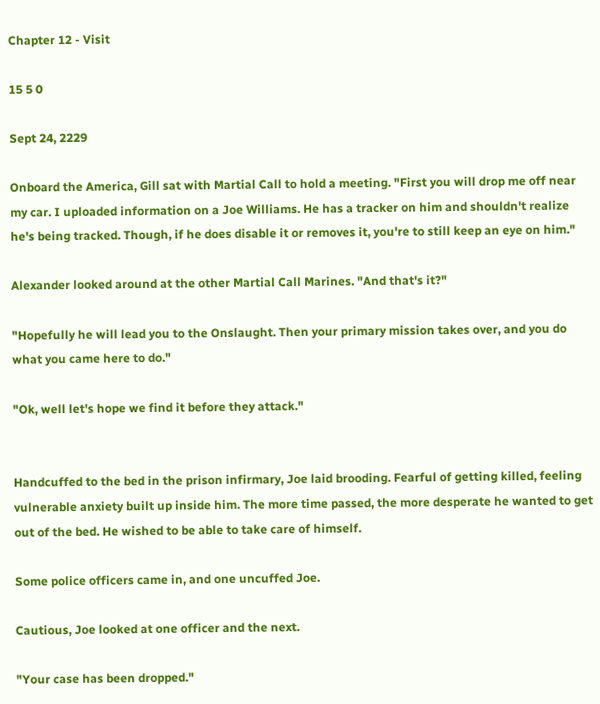Chapter 12 - Visit

15 5 0

Sept 24, 2229

Onboard the America, Gill sat with Martial Call to hold a meeting. "First you will drop me off near my car. I uploaded information on a Joe Williams. He has a tracker on him and shouldn't realize he's being tracked. Though, if he does disable it or removes it, you're to still keep an eye on him."

Alexander looked around at the other Martial Call Marines. "And that's it?"

"Hopefully he will lead you to the Onslaught. Then your primary mission takes over, and you do what you came here to do."

"Ok, well let's hope we find it before they attack."


Handcuffed to the bed in the prison infirmary, Joe laid brooding. Fearful of getting killed, feeling vulnerable anxiety built up inside him. The more time passed, the more desperate he wanted to get out of the bed. He wished to be able to take care of himself.

Some police officers came in, and one uncuffed Joe.

Cautious, Joe looked at one officer and the next.

"Your case has been dropped."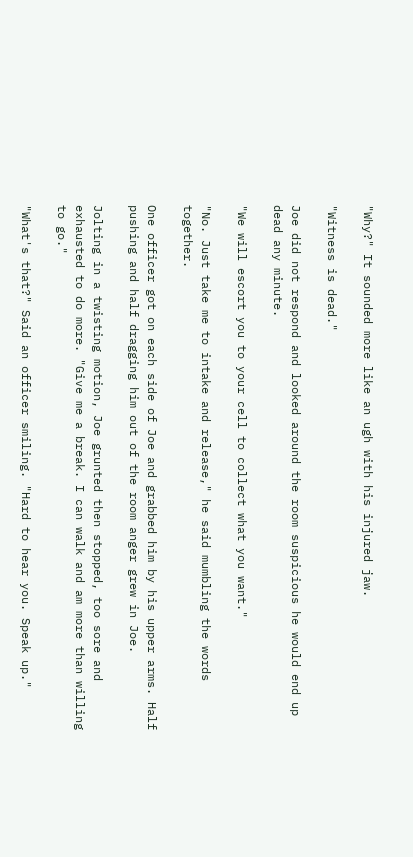"Why?" It sounded more like an ugh with his injured jaw.

"Witness is dead."

Joe did not respond and looked around the room suspicious he would end up dead any minute.

"We will escort you to your cell to collect what you want."

"No. Just take me to intake and release," he said mumbling the words together.

One officer got on each side of Joe and grabbed him by his upper arms. Half pushing and half dragging him out of the room anger grew in Joe.

Jolting in a twisting motion, Joe grunted then stopped, too sore and exhausted to do more. "Give me a break. I can walk and am more than willing to go."

"What's that?" Said an officer smiling. "Hard to hear you. Speak up."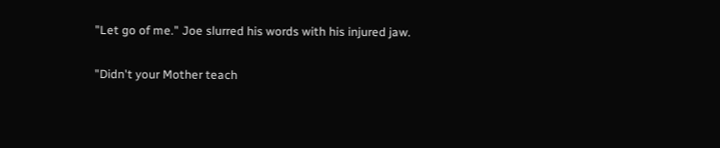"Let go of me." Joe slurred his words with his injured jaw.

"Didn't your Mother teach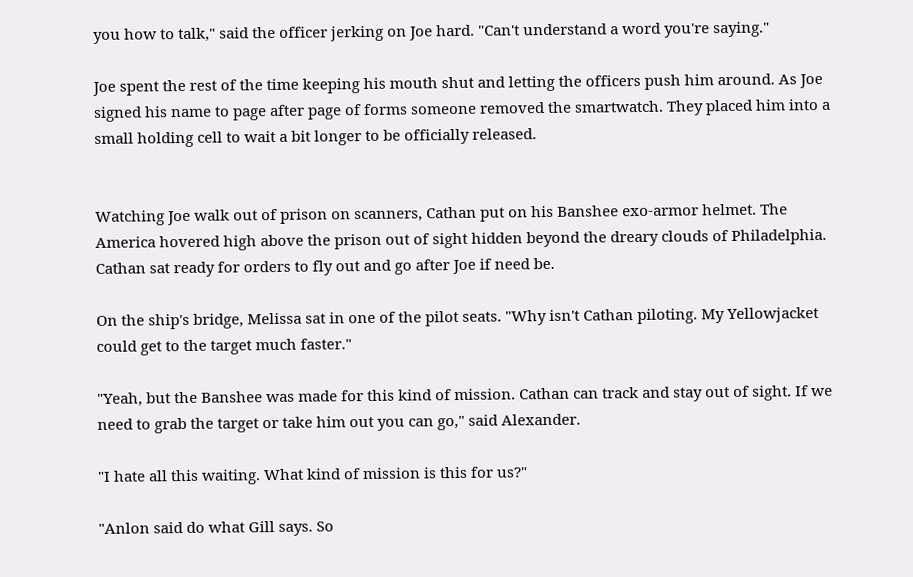you how to talk," said the officer jerking on Joe hard. "Can't understand a word you're saying."

Joe spent the rest of the time keeping his mouth shut and letting the officers push him around. As Joe signed his name to page after page of forms someone removed the smartwatch. They placed him into a small holding cell to wait a bit longer to be officially released.


Watching Joe walk out of prison on scanners, Cathan put on his Banshee exo-armor helmet. The America hovered high above the prison out of sight hidden beyond the dreary clouds of Philadelphia. Cathan sat ready for orders to fly out and go after Joe if need be.

On the ship's bridge, Melissa sat in one of the pilot seats. "Why isn't Cathan piloting. My Yellowjacket could get to the target much faster."

"Yeah, but the Banshee was made for this kind of mission. Cathan can track and stay out of sight. If we need to grab the target or take him out you can go," said Alexander.

"I hate all this waiting. What kind of mission is this for us?"

"Anlon said do what Gill says. So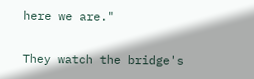here we are."

They watch the bridge's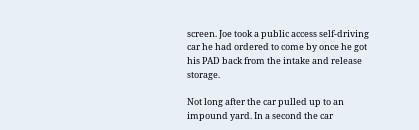screen. Joe took a public access self-driving car he had ordered to come by once he got his PAD back from the intake and release storage.

Not long after the car pulled up to an impound yard. In a second the car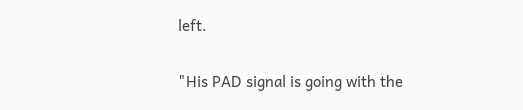left.

"His PAD signal is going with the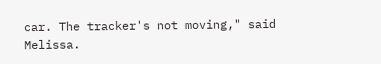car. The tracker's not moving," said Melissa.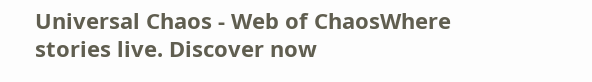Universal Chaos - Web of ChaosWhere stories live. Discover now